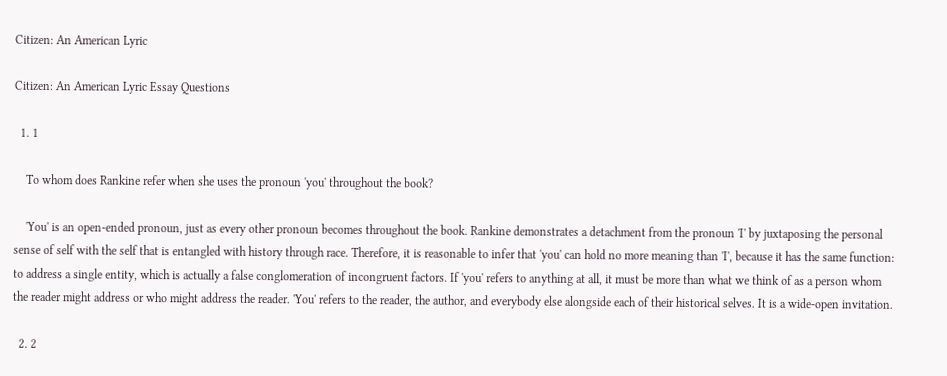Citizen: An American Lyric

Citizen: An American Lyric Essay Questions

  1. 1

    To whom does Rankine refer when she uses the pronoun 'you' throughout the book?

    'You' is an open-ended pronoun, just as every other pronoun becomes throughout the book. Rankine demonstrates a detachment from the pronoun 'I' by juxtaposing the personal sense of self with the self that is entangled with history through race. Therefore, it is reasonable to infer that 'you' can hold no more meaning than 'I', because it has the same function: to address a single entity, which is actually a false conglomeration of incongruent factors. If 'you' refers to anything at all, it must be more than what we think of as a person whom the reader might address or who might address the reader. 'You' refers to the reader, the author, and everybody else alongside each of their historical selves. It is a wide-open invitation.

  2. 2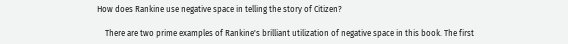How does Rankine use negative space in telling the story of Citizen?

    There are two prime examples of Rankine's brilliant utilization of negative space in this book. The first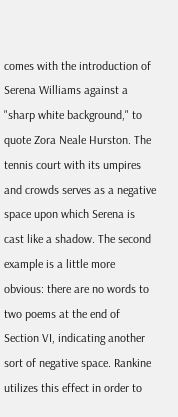comes with the introduction of Serena Williams against a "sharp white background," to quote Zora Neale Hurston. The tennis court with its umpires and crowds serves as a negative space upon which Serena is cast like a shadow. The second example is a little more obvious: there are no words to two poems at the end of Section VI, indicating another sort of negative space. Rankine utilizes this effect in order to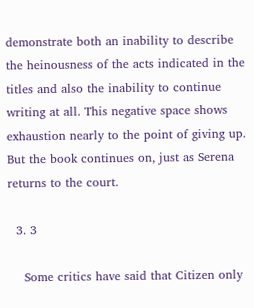demonstrate both an inability to describe the heinousness of the acts indicated in the titles and also the inability to continue writing at all. This negative space shows exhaustion nearly to the point of giving up. But the book continues on, just as Serena returns to the court.

  3. 3

    Some critics have said that Citizen only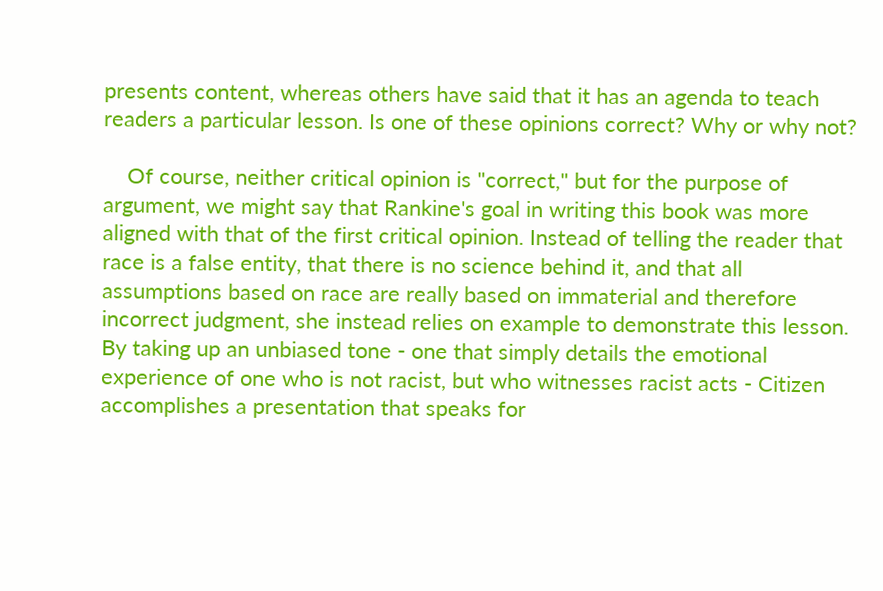presents content, whereas others have said that it has an agenda to teach readers a particular lesson. Is one of these opinions correct? Why or why not?

    Of course, neither critical opinion is "correct," but for the purpose of argument, we might say that Rankine's goal in writing this book was more aligned with that of the first critical opinion. Instead of telling the reader that race is a false entity, that there is no science behind it, and that all assumptions based on race are really based on immaterial and therefore incorrect judgment, she instead relies on example to demonstrate this lesson. By taking up an unbiased tone - one that simply details the emotional experience of one who is not racist, but who witnesses racist acts - Citizen accomplishes a presentation that speaks for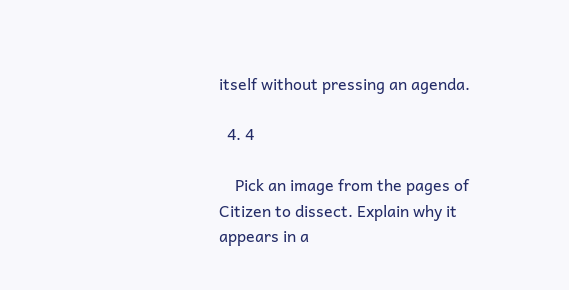itself without pressing an agenda.

  4. 4

    Pick an image from the pages of Citizen to dissect. Explain why it appears in a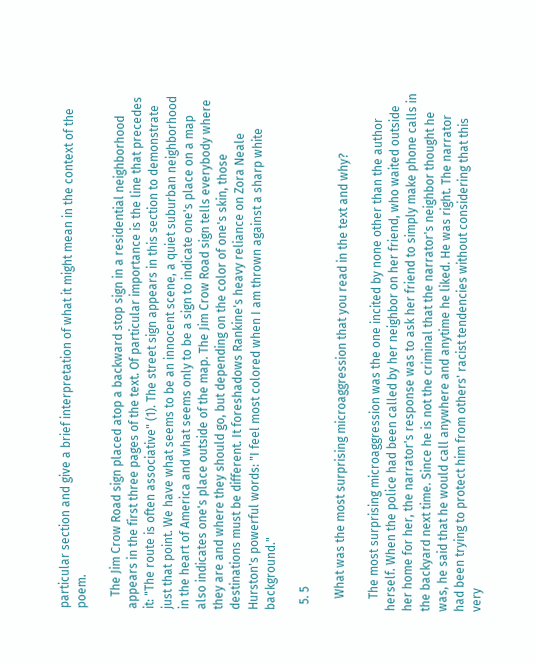particular section and give a brief interpretation of what it might mean in the context of the poem.

    The Jim Crow Road sign placed atop a backward stop sign in a residential neighborhood appears in the first three pages of the text. Of particular importance is the line that precedes it: "The route is often associative" (1). The street sign appears in this section to demonstrate just that point. We have what seems to be an innocent scene, a quiet suburban neighborhood in the heart of America and what seems only to be a sign to indicate one's place on a map also indicates one's place outside of the map. The Jim Crow Road sign tells everybody where they are and where they should go, but depending on the color of one's skin, those destinations must be different. It foreshadows Rankine's heavy reliance on Zora Neale Hurston's powerful words: "I feel most colored when I am thrown against a sharp white background."

  5. 5

    What was the most surprising microaggression that you read in the text and why?

    The most surprising microaggression was the one incited by none other than the author herself. When the police had been called by her neighbor on her friend, who waited outside her home for her, the narrator's response was to ask her friend to simply make phone calls in the backyard next time. Since he is not the criminal that the narrator's neighbor thought he was, he said that he would call anywhere and anytime he liked. He was right. The narrator had been trying to protect him from others' racist tendencies without considering that this very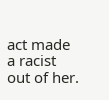act made a racist out of her.